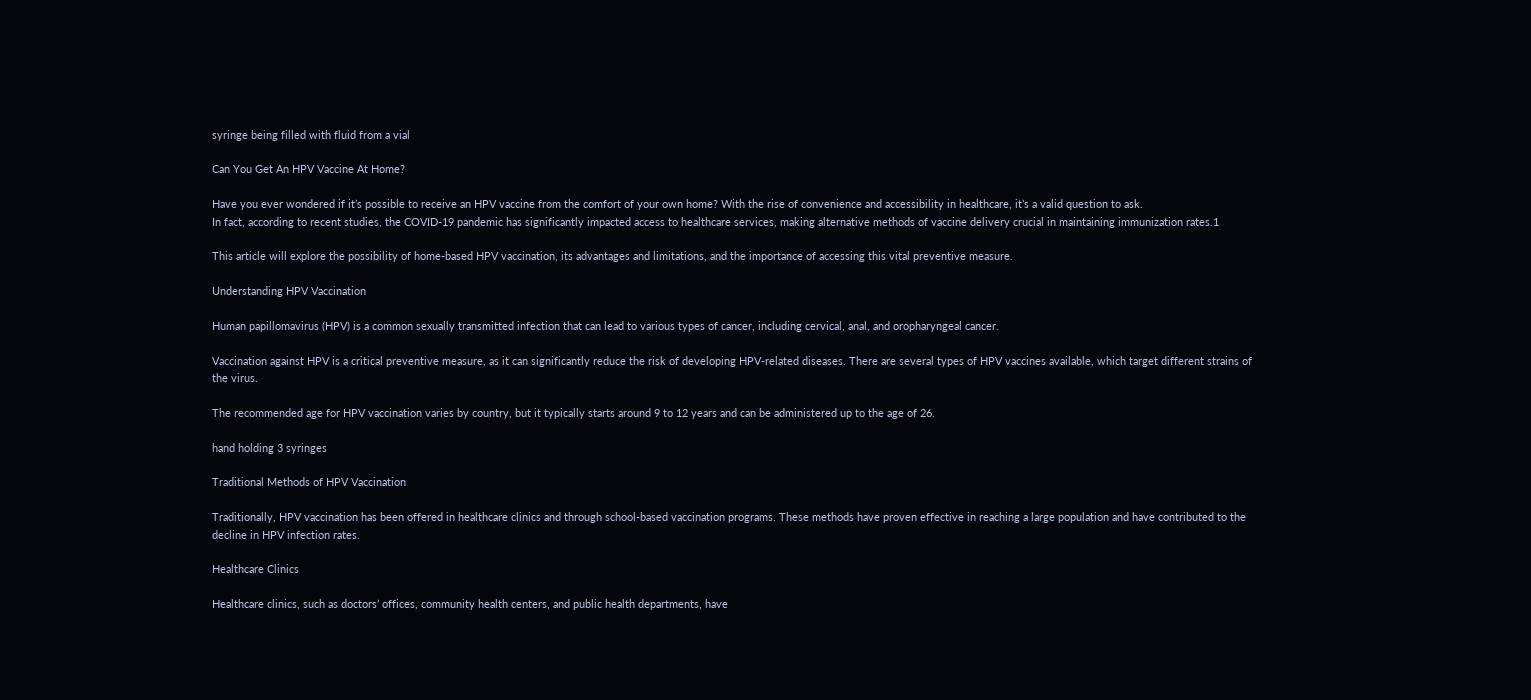syringe being filled with fluid from a vial

Can You Get An HPV Vaccine At Home?

Have you ever wondered if it’s possible to receive an HPV vaccine from the comfort of your own home? With the rise of convenience and accessibility in healthcare, it’s a valid question to ask.
In fact, according to recent studies, the COVID-19 pandemic has significantly impacted access to healthcare services, making alternative methods of vaccine delivery crucial in maintaining immunization rates.1

This article will explore the possibility of home-based HPV vaccination, its advantages and limitations, and the importance of accessing this vital preventive measure.

Understanding HPV Vaccination

Human papillomavirus (HPV) is a common sexually transmitted infection that can lead to various types of cancer, including cervical, anal, and oropharyngeal cancer.

Vaccination against HPV is a critical preventive measure, as it can significantly reduce the risk of developing HPV-related diseases. There are several types of HPV vaccines available, which target different strains of the virus.

The recommended age for HPV vaccination varies by country, but it typically starts around 9 to 12 years and can be administered up to the age of 26.

hand holding 3 syringes

Traditional Methods of HPV Vaccination

Traditionally, HPV vaccination has been offered in healthcare clinics and through school-based vaccination programs. These methods have proven effective in reaching a large population and have contributed to the decline in HPV infection rates.

Healthcare Clinics

Healthcare clinics, such as doctors’ offices, community health centers, and public health departments, have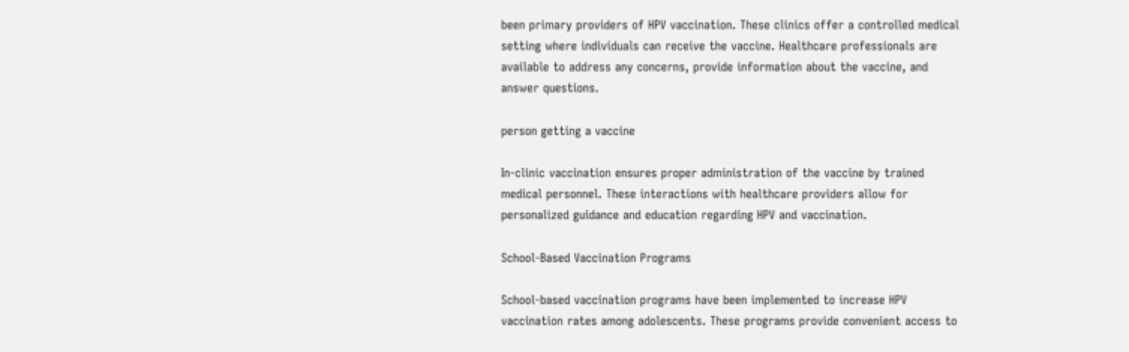been primary providers of HPV vaccination. These clinics offer a controlled medical setting where individuals can receive the vaccine. Healthcare professionals are available to address any concerns, provide information about the vaccine, and answer questions.

person getting a vaccine

In-clinic vaccination ensures proper administration of the vaccine by trained medical personnel. These interactions with healthcare providers allow for personalized guidance and education regarding HPV and vaccination.

School-Based Vaccination Programs

School-based vaccination programs have been implemented to increase HPV vaccination rates among adolescents. These programs provide convenient access to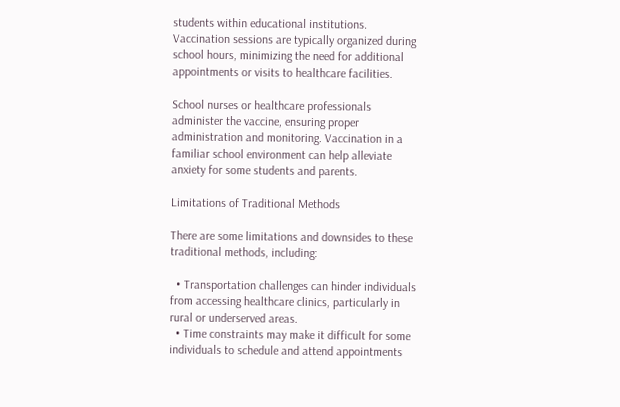students within educational institutions. Vaccination sessions are typically organized during school hours, minimizing the need for additional appointments or visits to healthcare facilities.

School nurses or healthcare professionals administer the vaccine, ensuring proper administration and monitoring. Vaccination in a familiar school environment can help alleviate anxiety for some students and parents.

Limitations of Traditional Methods

There are some limitations and downsides to these traditional methods, including:

  • Transportation challenges can hinder individuals from accessing healthcare clinics, particularly in rural or underserved areas.
  • Time constraints may make it difficult for some individuals to schedule and attend appointments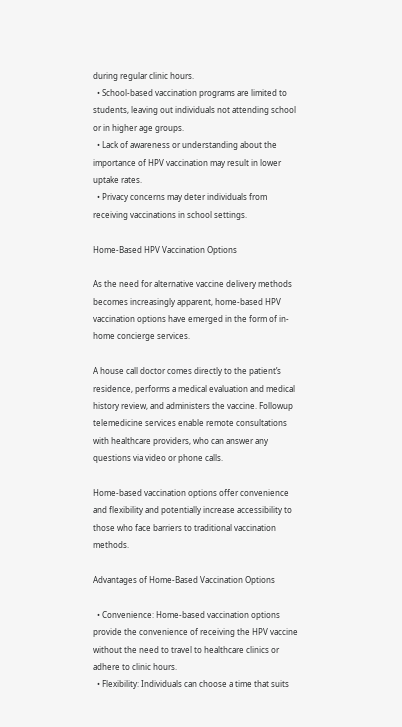during regular clinic hours.
  • School-based vaccination programs are limited to students, leaving out individuals not attending school or in higher age groups.
  • Lack of awareness or understanding about the importance of HPV vaccination may result in lower uptake rates.
  • Privacy concerns may deter individuals from receiving vaccinations in school settings.

Home-Based HPV Vaccination Options

As the need for alternative vaccine delivery methods becomes increasingly apparent, home-based HPV vaccination options have emerged in the form of in-home concierge services.

A house call doctor comes directly to the patient’s residence, performs a medical evaluation and medical history review, and administers the vaccine. Followup telemedicine services enable remote consultations with healthcare providers, who can answer any questions via video or phone calls.

Home-based vaccination options offer convenience and flexibility and potentially increase accessibility to those who face barriers to traditional vaccination methods.

Advantages of Home-Based Vaccination Options

  • Convenience: Home-based vaccination options provide the convenience of receiving the HPV vaccine without the need to travel to healthcare clinics or adhere to clinic hours.
  • Flexibility: Individuals can choose a time that suits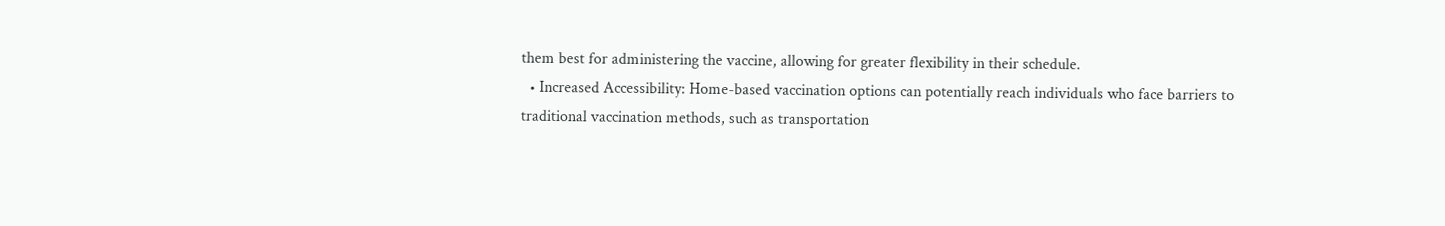them best for administering the vaccine, allowing for greater flexibility in their schedule.
  • Increased Accessibility: Home-based vaccination options can potentially reach individuals who face barriers to traditional vaccination methods, such as transportation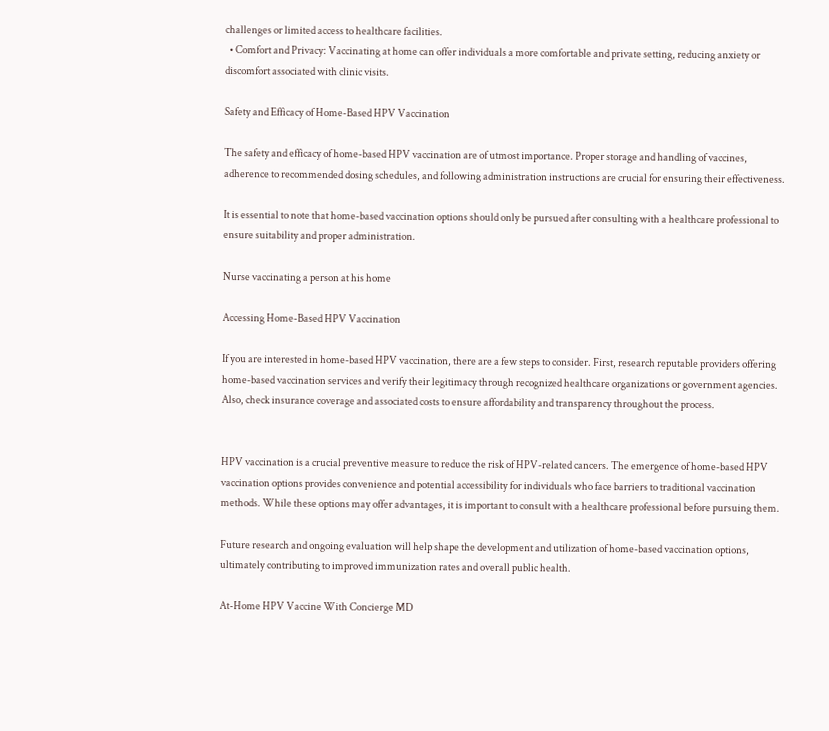challenges or limited access to healthcare facilities.
  • Comfort and Privacy: Vaccinating at home can offer individuals a more comfortable and private setting, reducing anxiety or discomfort associated with clinic visits.

Safety and Efficacy of Home-Based HPV Vaccination

The safety and efficacy of home-based HPV vaccination are of utmost importance. Proper storage and handling of vaccines, adherence to recommended dosing schedules, and following administration instructions are crucial for ensuring their effectiveness.

It is essential to note that home-based vaccination options should only be pursued after consulting with a healthcare professional to ensure suitability and proper administration.

Nurse vaccinating a person at his home

Accessing Home-Based HPV Vaccination

If you are interested in home-based HPV vaccination, there are a few steps to consider. First, research reputable providers offering home-based vaccination services and verify their legitimacy through recognized healthcare organizations or government agencies. Also, check insurance coverage and associated costs to ensure affordability and transparency throughout the process.


HPV vaccination is a crucial preventive measure to reduce the risk of HPV-related cancers. The emergence of home-based HPV vaccination options provides convenience and potential accessibility for individuals who face barriers to traditional vaccination methods. While these options may offer advantages, it is important to consult with a healthcare professional before pursuing them.

Future research and ongoing evaluation will help shape the development and utilization of home-based vaccination options, ultimately contributing to improved immunization rates and overall public health.

At-Home HPV Vaccine With Concierge MD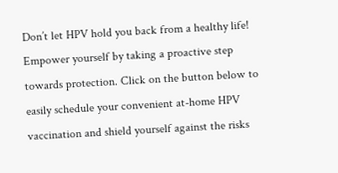Don’t let HPV hold you back from a healthy life! Empower yourself by taking a proactive step towards protection. Click on the button below to easily schedule your convenient at-home HPV vaccination and shield yourself against the risks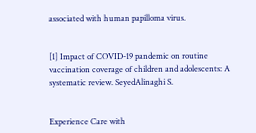associated with human papilloma virus.


[1] Impact of COVID-19 pandemic on routine vaccination coverage of children and adolescents: A systematic review. SeyedAlinaghi S.


Experience Care with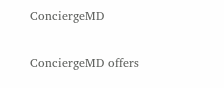ConciergeMD

ConciergeMD offers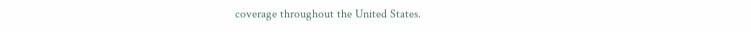coverage throughout the United States.